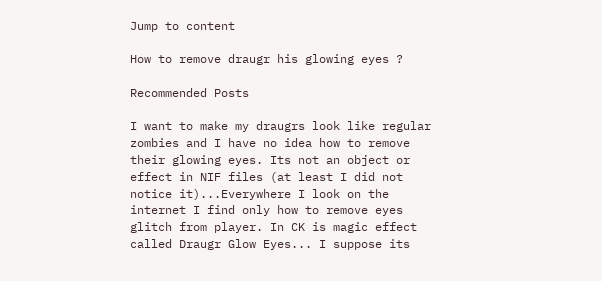Jump to content

How to remove draugr his glowing eyes ?

Recommended Posts

I want to make my draugrs look like regular zombies and I have no idea how to remove their glowing eyes. Its not an object or effect in NIF files (at least I did not notice it)...Everywhere I look on the internet I find only how to remove eyes glitch from player. In CK is magic effect called Draugr Glow Eyes... I suppose its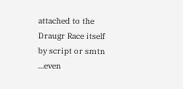attached to the Draugr Race itself by script or smtn ...even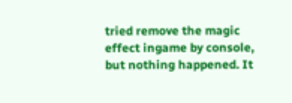tried remove the magic effect ingame by console, but nothing happened. It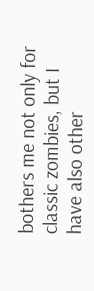bothers me not only for classic zombies, but I have also other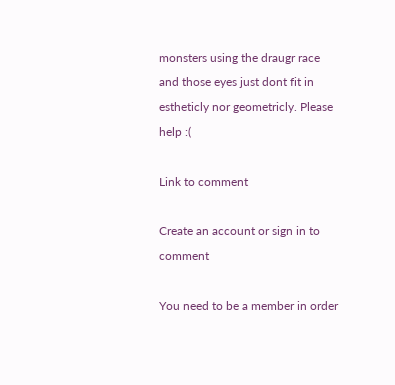monsters using the draugr race and those eyes just dont fit in estheticly nor geometricly. Please help :(

Link to comment

Create an account or sign in to comment

You need to be a member in order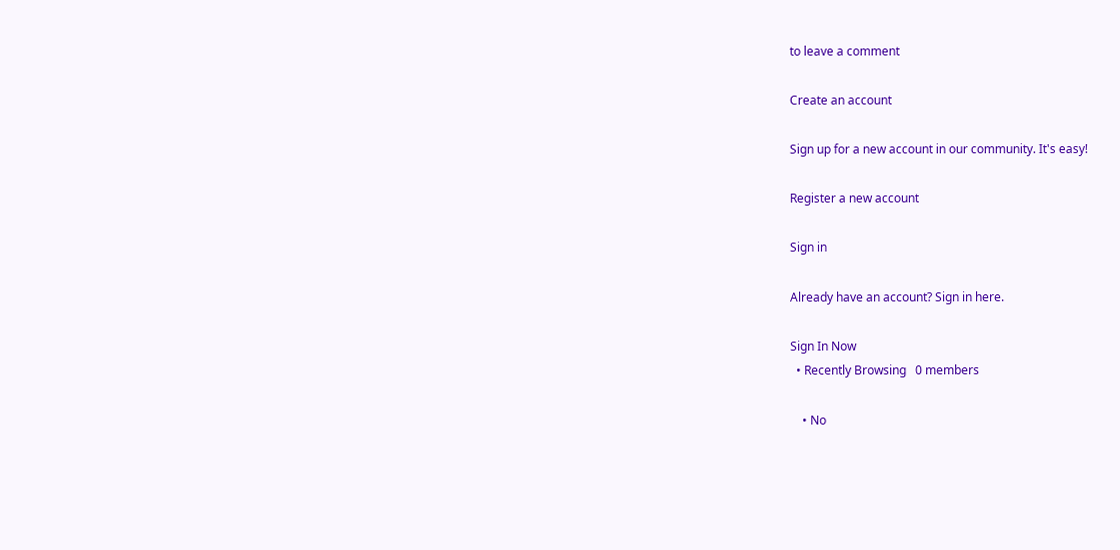to leave a comment

Create an account

Sign up for a new account in our community. It's easy!

Register a new account

Sign in

Already have an account? Sign in here.

Sign In Now
  • Recently Browsing   0 members

    • No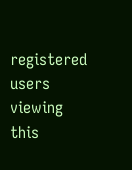registered users viewing this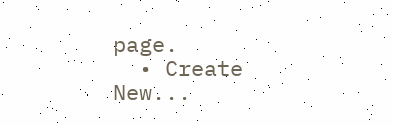page.
  • Create New...